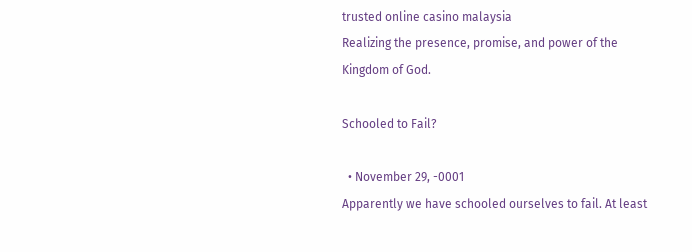trusted online casino malaysia
Realizing the presence, promise, and power of the Kingdom of God.

Schooled to Fail?

  • November 29, -0001
Apparently we have schooled ourselves to fail. At least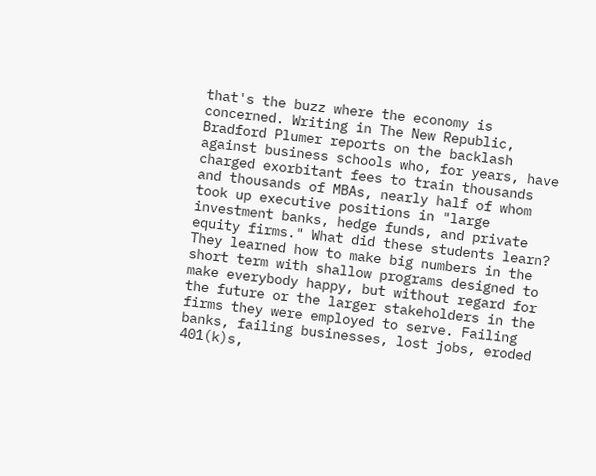that's the buzz where the economy is concerned. Writing in The New Republic, Bradford Plumer reports on the backlash against business schools who, for years, have charged exorbitant fees to train thousands and thousands of MBAs, nearly half of whom took up executive positions in "large investment banks, hedge funds, and private equity firms." What did these students learn? They learned how to make big numbers in the short term with shallow programs designed to make everybody happy, but without regard for the future or the larger stakeholders in the firms they were employed to serve. Failing banks, failing businesses, lost jobs, eroded 401(k)s,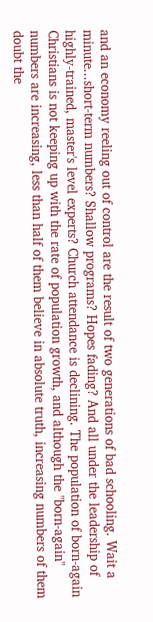and an economy reeling out of control are the result of two generations of bad schooling. Wait a minute...short-term numbers? Shallow programs? Hopes fading? And all under the leadership of highly-trained, master's level experts? Church attendance is declining. The population of born-again Christians is not keeping up with the rate of population growth, and although the "born-again" numbers are increasing, less than half of them believe in absolute truth, increasing numbers of them doubt the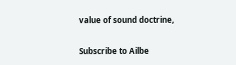value of sound doctrine,

Subscribe to Ailbe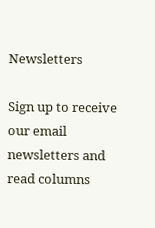Newsletters

Sign up to receive our email newsletters and read columns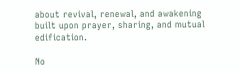about revival, renewal, and awakening built upon prayer, sharing, and mutual edification.

No